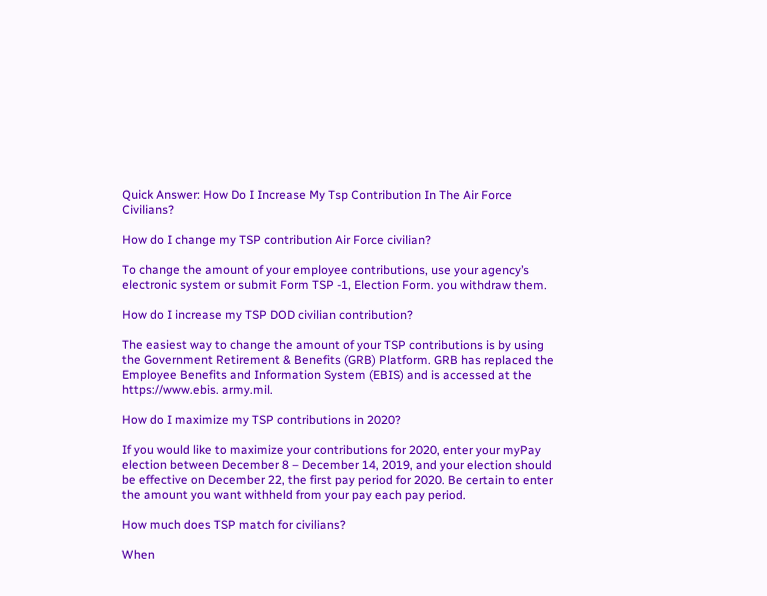Quick Answer: How Do I Increase My Tsp Contribution In The Air Force Civilians?

How do I change my TSP contribution Air Force civilian?

To change the amount of your employee contributions, use your agency’s electronic system or submit Form TSP -1, Election Form. you withdraw them.

How do I increase my TSP DOD civilian contribution?

The easiest way to change the amount of your TSP contributions is by using the Government Retirement & Benefits (GRB) Platform. GRB has replaced the Employee Benefits and Information System (EBIS) and is accessed at the https://www.ebis. army.mil.

How do I maximize my TSP contributions in 2020?

If you would like to maximize your contributions for 2020, enter your myPay election between December 8 – December 14, 2019, and your election should be effective on December 22, the first pay period for 2020. Be certain to enter the amount you want withheld from your pay each pay period.

How much does TSP match for civilians?

When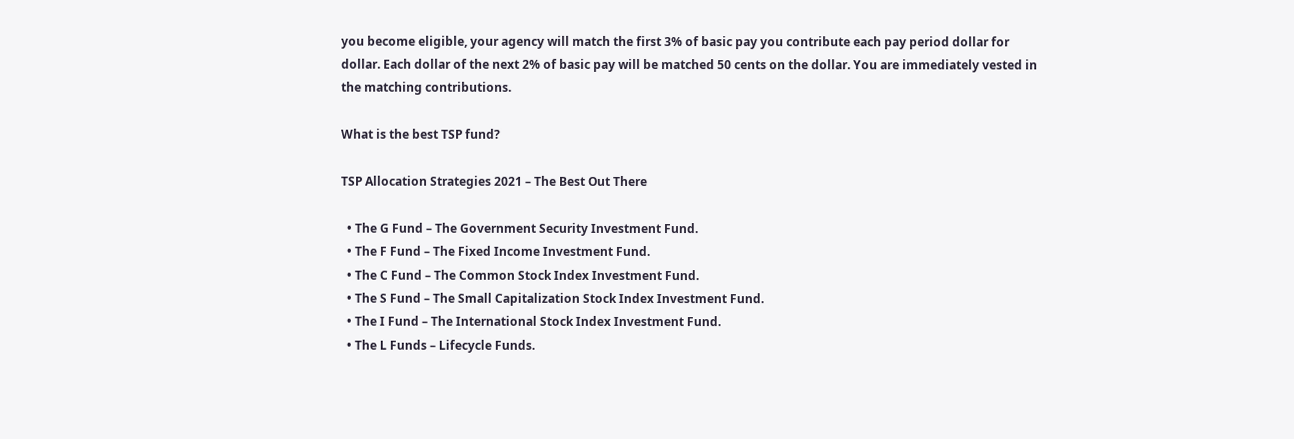you become eligible, your agency will match the first 3% of basic pay you contribute each pay period dollar for dollar. Each dollar of the next 2% of basic pay will be matched 50 cents on the dollar. You are immediately vested in the matching contributions.

What is the best TSP fund?

TSP Allocation Strategies 2021 – The Best Out There

  • The G Fund – The Government Security Investment Fund.
  • The F Fund – The Fixed Income Investment Fund.
  • The C Fund – The Common Stock Index Investment Fund.
  • The S Fund – The Small Capitalization Stock Index Investment Fund.
  • The I Fund – The International Stock Index Investment Fund.
  • The L Funds – Lifecycle Funds.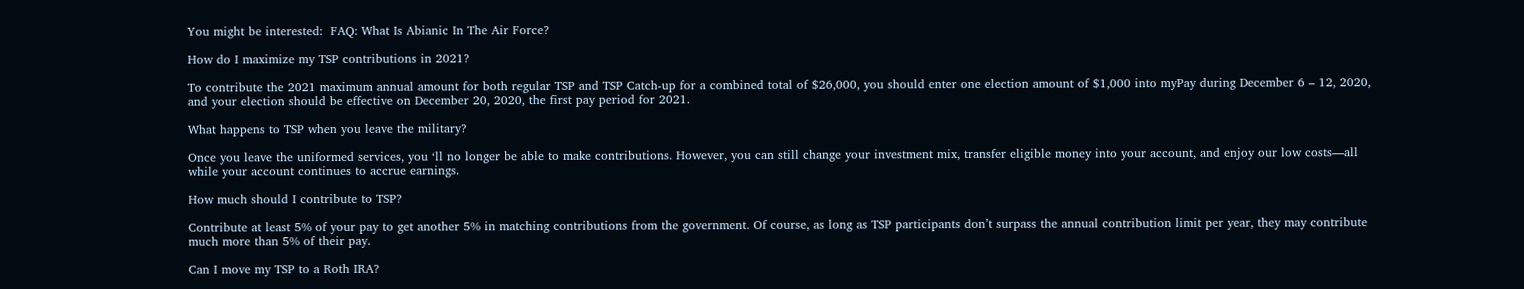You might be interested:  FAQ: What Is Abianic In The Air Force?

How do I maximize my TSP contributions in 2021?

To contribute the 2021 maximum annual amount for both regular TSP and TSP Catch-up for a combined total of $26,000, you should enter one election amount of $1,000 into myPay during December 6 – 12, 2020, and your election should be effective on December 20, 2020, the first pay period for 2021.

What happens to TSP when you leave the military?

Once you leave the uniformed services, you ‘ll no longer be able to make contributions. However, you can still change your investment mix, transfer eligible money into your account, and enjoy our low costs—all while your account continues to accrue earnings.

How much should I contribute to TSP?

Contribute at least 5% of your pay to get another 5% in matching contributions from the government. Of course, as long as TSP participants don’t surpass the annual contribution limit per year, they may contribute much more than 5% of their pay.

Can I move my TSP to a Roth IRA?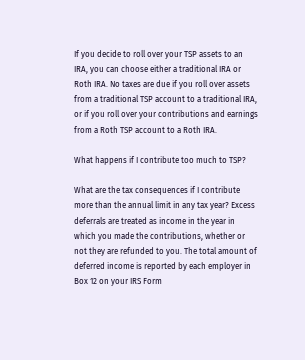If you decide to roll over your TSP assets to an IRA, you can choose either a traditional IRA or Roth IRA. No taxes are due if you roll over assets from a traditional TSP account to a traditional IRA, or if you roll over your contributions and earnings from a Roth TSP account to a Roth IRA.

What happens if I contribute too much to TSP?

What are the tax consequences if I contribute more than the annual limit in any tax year? Excess deferrals are treated as income in the year in which you made the contributions, whether or not they are refunded to you. The total amount of deferred income is reported by each employer in Box 12 on your IRS Form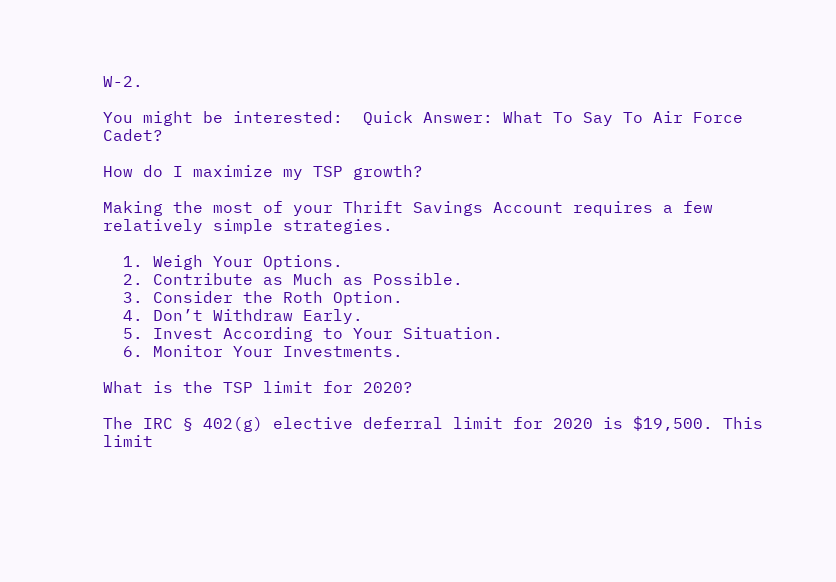W-2.

You might be interested:  Quick Answer: What To Say To Air Force Cadet?

How do I maximize my TSP growth?

Making the most of your Thrift Savings Account requires a few relatively simple strategies.

  1. Weigh Your Options.
  2. Contribute as Much as Possible.
  3. Consider the Roth Option.
  4. Don’t Withdraw Early.
  5. Invest According to Your Situation.
  6. Monitor Your Investments.

What is the TSP limit for 2020?

The IRC § 402(g) elective deferral limit for 2020 is $19,500. This limit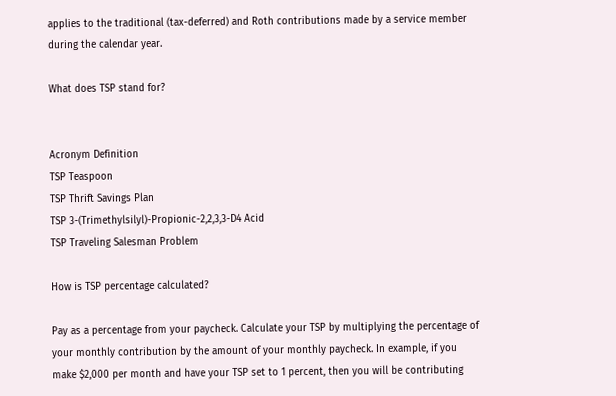applies to the traditional (tax-deferred) and Roth contributions made by a service member during the calendar year.

What does TSP stand for?


Acronym Definition
TSP Teaspoon
TSP Thrift Savings Plan
TSP 3-(Trimethylsilyl)-Propionic-2,2,3,3-D4 Acid
TSP Traveling Salesman Problem

How is TSP percentage calculated?

Pay as a percentage from your paycheck. Calculate your TSP by multiplying the percentage of your monthly contribution by the amount of your monthly paycheck. In example, if you make $2,000 per month and have your TSP set to 1 percent, then you will be contributing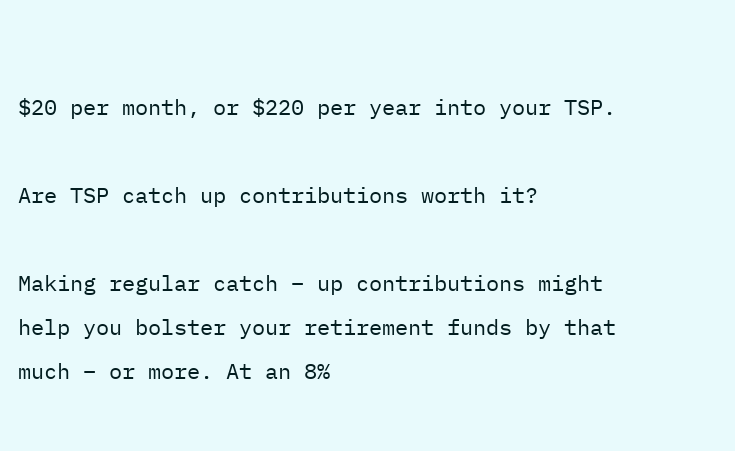$20 per month, or $220 per year into your TSP.

Are TSP catch up contributions worth it?

Making regular catch – up contributions might help you bolster your retirement funds by that much – or more. At an 8%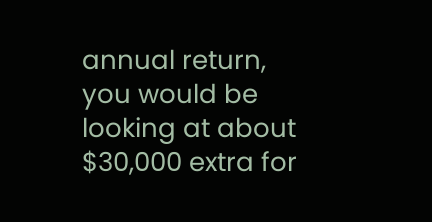annual return, you would be looking at about $30,000 extra for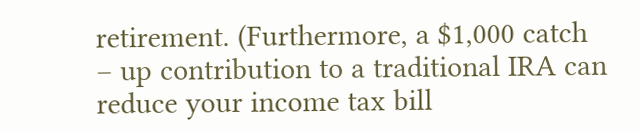retirement. (Furthermore, a $1,000 catch – up contribution to a traditional IRA can reduce your income tax bill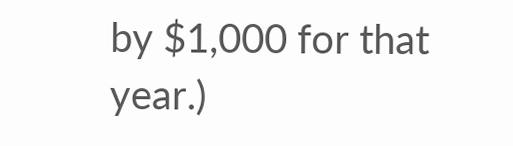by $1,000 for that year.)